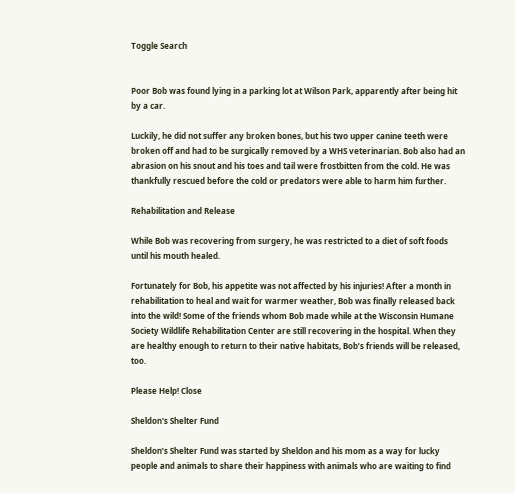Toggle Search


Poor Bob was found lying in a parking lot at Wilson Park, apparently after being hit by a car.

Luckily, he did not suffer any broken bones, but his two upper canine teeth were broken off and had to be surgically removed by a WHS veterinarian. Bob also had an abrasion on his snout and his toes and tail were frostbitten from the cold. He was thankfully rescued before the cold or predators were able to harm him further.

Rehabilitation and Release

While Bob was recovering from surgery, he was restricted to a diet of soft foods until his mouth healed.

Fortunately for Bob, his appetite was not affected by his injuries! After a month in rehabilitation to heal and wait for warmer weather, Bob was finally released back into the wild! Some of the friends whom Bob made while at the Wisconsin Humane Society Wildlife Rehabilitation Center are still recovering in the hospital. When they are healthy enough to return to their native habitats, Bob’s friends will be released, too.

Please Help! Close

Sheldon's Shelter Fund

Sheldon’s Shelter Fund was started by Sheldon and his mom as a way for lucky people and animals to share their happiness with animals who are waiting to find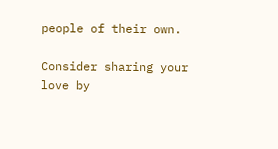people of their own.

Consider sharing your love by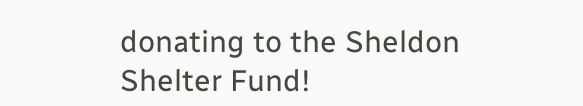donating to the Sheldon Shelter Fund!